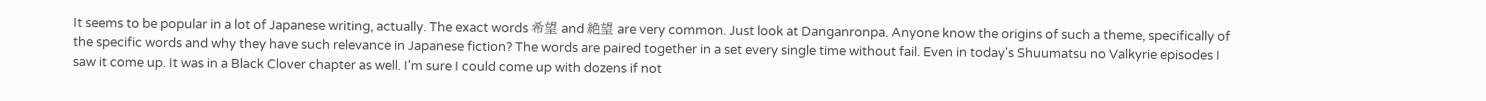It seems to be popular in a lot of Japanese writing, actually. The exact words 希望 and 絶望 are very common. Just look at Danganronpa. Anyone know the origins of such a theme, specifically of the specific words and why they have such relevance in Japanese fiction? The words are paired together in a set every single time without fail. Even in today's Shuumatsu no Valkyrie episodes I saw it come up. It was in a Black Clover chapter as well. I'm sure I could come up with dozens if not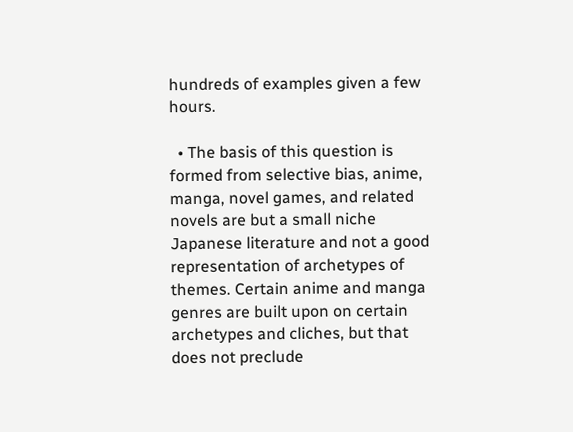hundreds of examples given a few hours.

  • The basis of this question is formed from selective bias, anime, manga, novel games, and related novels are but a small niche Japanese literature and not a good representation of archetypes of themes. Certain anime and manga genres are built upon on certain archetypes and cliches, but that does not preclude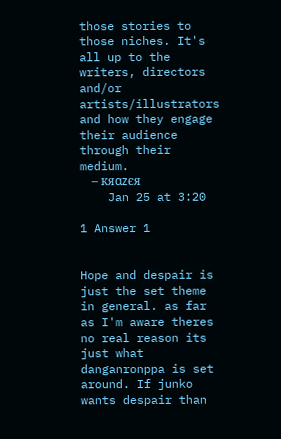those stories to those niches. It's all up to the writers, directors and/or artists/illustrators and how they engage their audience through their medium.
    – кяαzєя
    Jan 25 at 3:20

1 Answer 1


Hope and despair is just the set theme in general. as far as I'm aware theres no real reason its just what danganronppa is set around. If junko wants despair than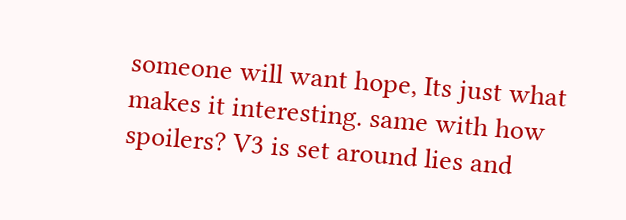someone will want hope, Its just what makes it interesting. same with how spoilers? V3 is set around lies and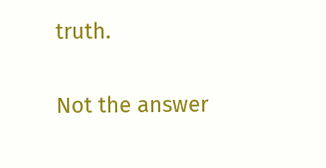truth.

Not the answer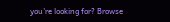you're looking for? Browse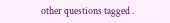other questions tagged .